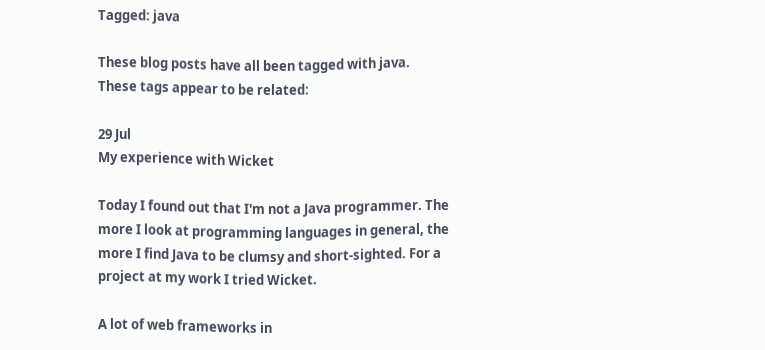Tagged: java

These blog posts have all been tagged with java. These tags appear to be related:

29 Jul
My experience with Wicket

Today I found out that I'm not a Java programmer. The more I look at programming languages in general, the more I find Java to be clumsy and short-sighted. For a project at my work I tried Wicket.

A lot of web frameworks in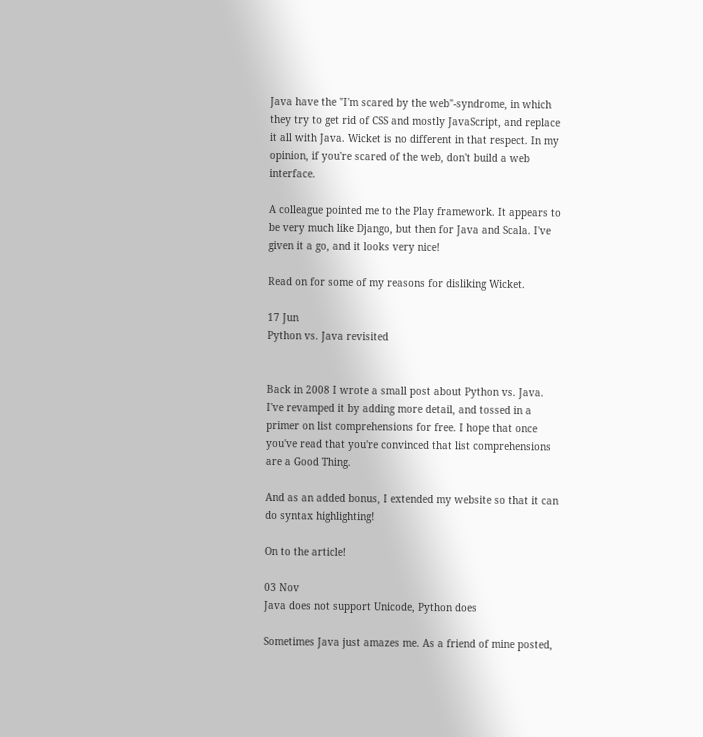Java have the "I'm scared by the web"-syndrome, in which they try to get rid of CSS and mostly JavaScript, and replace it all with Java. Wicket is no different in that respect. In my opinion, if you're scared of the web, don't build a web interface.

A colleague pointed me to the Play framework. It appears to be very much like Django, but then for Java and Scala. I've given it a go, and it looks very nice!

Read on for some of my reasons for disliking Wicket.

17 Jun
Python vs. Java revisited


Back in 2008 I wrote a small post about Python vs. Java. I've revamped it by adding more detail, and tossed in a primer on list comprehensions for free. I hope that once you've read that you're convinced that list comprehensions are a Good Thing.

And as an added bonus, I extended my website so that it can do syntax highlighting!

On to the article!

03 Nov
Java does not support Unicode, Python does

Sometimes Java just amazes me. As a friend of mine posted,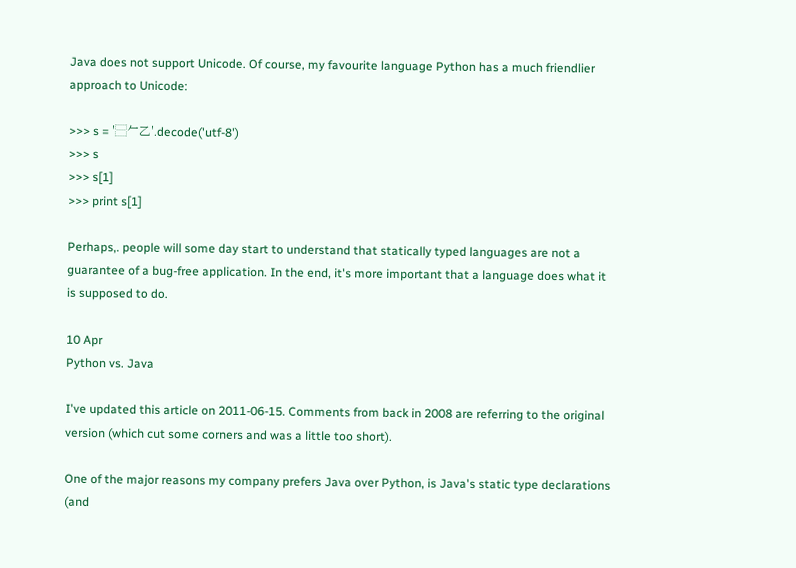Java does not support Unicode. Of course, my favourite language Python has a much friendlier approach to Unicode:

>>> s = '⿱𠂉乙'.decode('utf-8')
>>> s
>>> s[1]
>>> print s[1]

Perhaps,. people will some day start to understand that statically typed languages are not a guarantee of a bug-free application. In the end, it's more important that a language does what it is supposed to do.

10 Apr
Python vs. Java

I've updated this article on 2011-06-15. Comments from back in 2008 are referring to the original version (which cut some corners and was a little too short).

One of the major reasons my company prefers Java over Python, is Java's static type declarations (and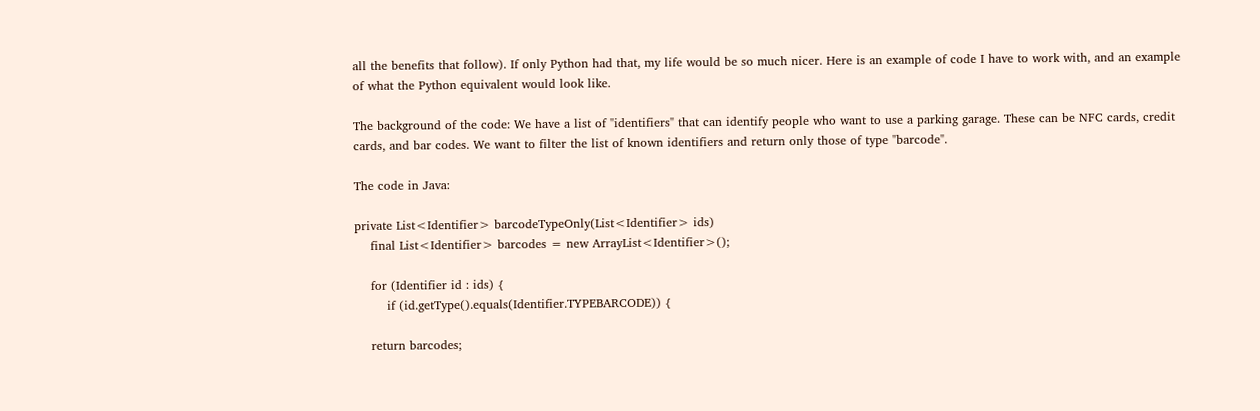all the benefits that follow). If only Python had that, my life would be so much nicer. Here is an example of code I have to work with, and an example of what the Python equivalent would look like.

The background of the code: We have a list of "identifiers" that can identify people who want to use a parking garage. These can be NFC cards, credit cards, and bar codes. We want to filter the list of known identifiers and return only those of type "barcode".

The code in Java:

private List<Identifier> barcodeTypeOnly(List<Identifier> ids)
    final List<Identifier> barcodes = new ArrayList<Identifier>();

    for (Identifier id : ids) {
        if (id.getType().equals(Identifier.TYPEBARCODE)) {

    return barcodes;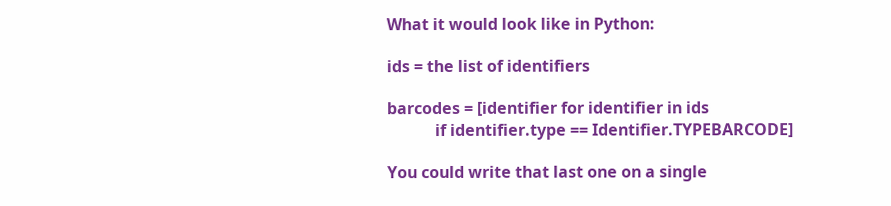What it would look like in Python:

ids = the list of identifiers

barcodes = [identifier for identifier in ids
            if identifier.type == Identifier.TYPEBARCODE]

You could write that last one on a single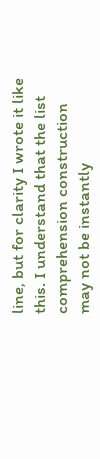line, but for clarity I wrote it like this. I understand that the list comprehension construction may not be instantly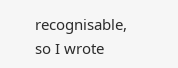recognisable, so I wrote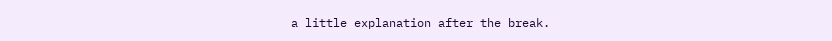a little explanation after the break.